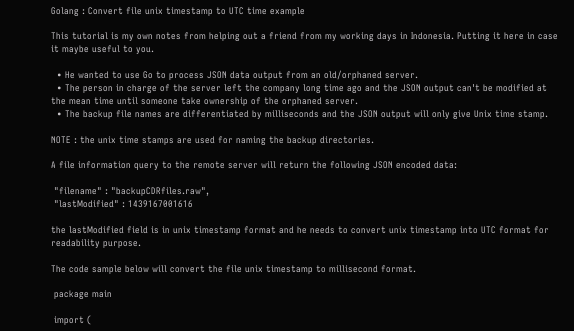Golang : Convert file unix timestamp to UTC time example

This tutorial is my own notes from helping out a friend from my working days in Indonesia. Putting it here in case it maybe useful to you.

  • He wanted to use Go to process JSON data output from an old/orphaned server.
  • The person in charge of the server left the company long time ago and the JSON output can't be modified at the mean time until someone take ownership of the orphaned server.
  • The backup file names are differentiated by milliseconds and the JSON output will only give Unix time stamp.

NOTE : the unix time stamps are used for naming the backup directories.

A file information query to the remote server will return the following JSON encoded data:

 "filename" : "backupCDRfiles.raw",
 "lastModified" : 1439167001616

the lastModified field is in unix timestamp format and he needs to convert unix timestamp into UTC format for readability purpose.

The code sample below will convert the file unix timestamp to millisecond format.

 package main

 import (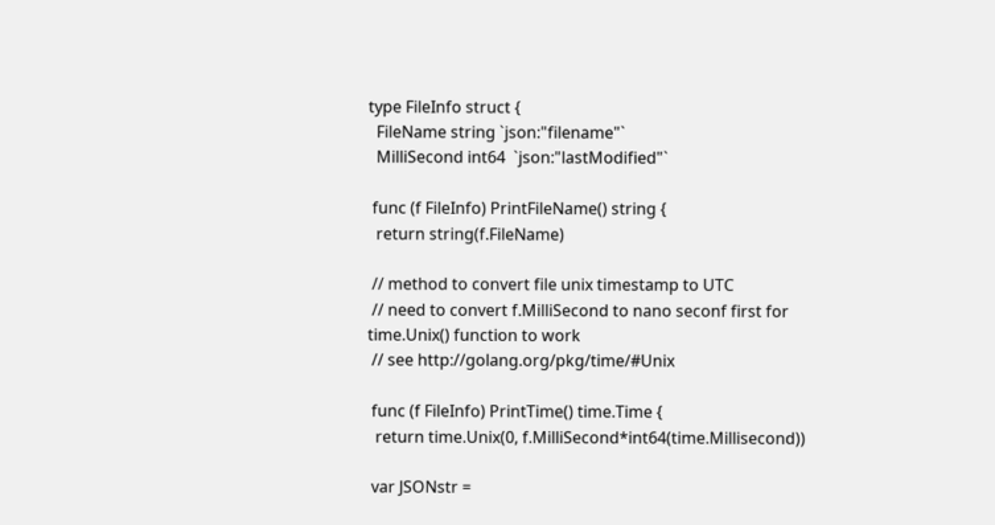type FileInfo struct {
  FileName string `json:"filename"`
  MilliSecond int64  `json:"lastModified"`

 func (f FileInfo) PrintFileName() string {
  return string(f.FileName)

 // method to convert file unix timestamp to UTC
 // need to convert f.MilliSecond to nano seconf first for time.Unix() function to work
 // see http://golang.org/pkg/time/#Unix

 func (f FileInfo) PrintTime() time.Time {
  return time.Unix(0, f.MilliSecond*int64(time.Millisecond))

 var JSONstr =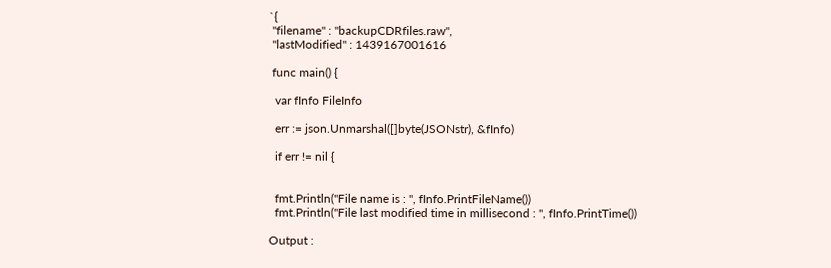`{
 "filename" : "backupCDRfiles.raw",
 "lastModified" : 1439167001616

 func main() {

  var fInfo FileInfo

  err := json.Unmarshal([]byte(JSONstr), &fInfo)

  if err != nil {


  fmt.Println("File name is : ", fInfo.PrintFileName())
  fmt.Println("File last modified time in millisecond : ", fInfo.PrintTime())

Output :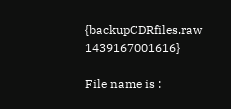{backupCDRfiles.raw 1439167001616}

File name is :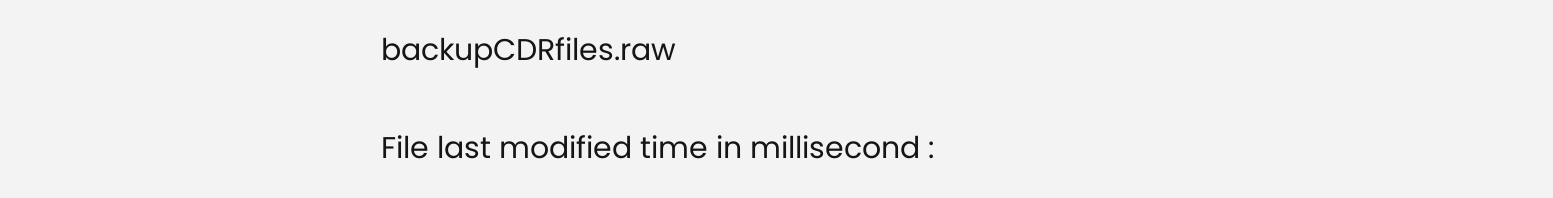backupCDRfiles.raw

File last modified time in millisecond :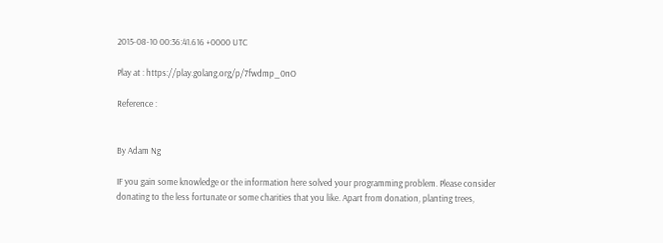2015-08-10 00:36:41.616 +0000 UTC

Play at : https://play.golang.org/p/7fwdmp_0nO

Reference :


By Adam Ng

IF you gain some knowledge or the information here solved your programming problem. Please consider donating to the less fortunate or some charities that you like. Apart from donation, planting trees,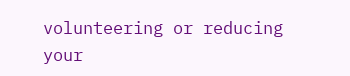volunteering or reducing your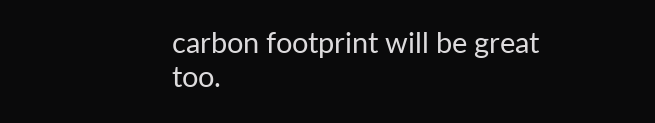carbon footprint will be great too.